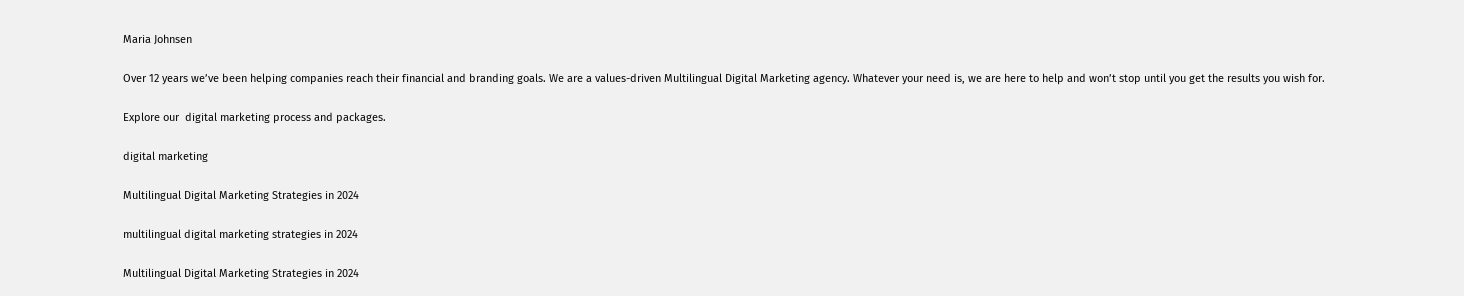Maria Johnsen

Over 12 years we’ve been helping companies reach their financial and branding goals. We are a values-driven Multilingual Digital Marketing agency. Whatever your need is, we are here to help and won’t stop until you get the results you wish for.

Explore our  digital marketing process and packages.

digital marketing

Multilingual Digital Marketing Strategies in 2024

multilingual digital marketing strategies in 2024

Multilingual Digital Marketing Strategies in 2024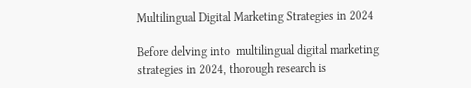Multilingual Digital Marketing Strategies in 2024

Before delving into  multilingual digital marketing strategies in 2024, thorough research is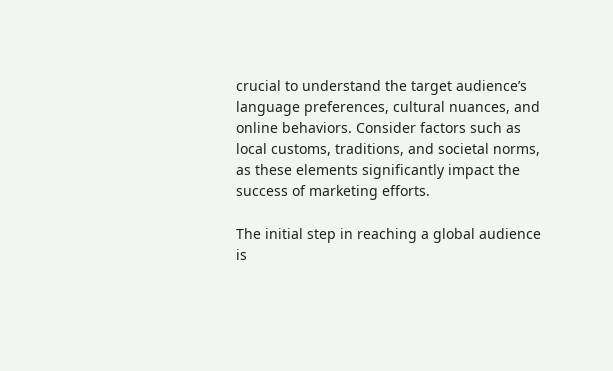crucial to understand the target audience’s language preferences, cultural nuances, and online behaviors. Consider factors such as local customs, traditions, and societal norms, as these elements significantly impact the success of marketing efforts.

The initial step in reaching a global audience is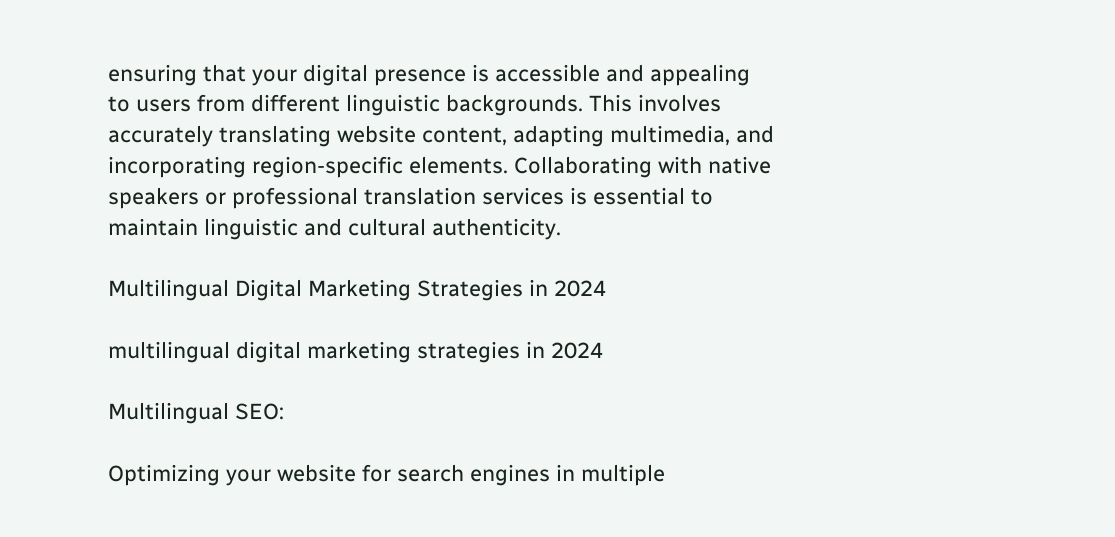ensuring that your digital presence is accessible and appealing to users from different linguistic backgrounds. This involves accurately translating website content, adapting multimedia, and incorporating region-specific elements. Collaborating with native speakers or professional translation services is essential to maintain linguistic and cultural authenticity.

Multilingual Digital Marketing Strategies in 2024

multilingual digital marketing strategies in 2024

Multilingual SEO:

Optimizing your website for search engines in multiple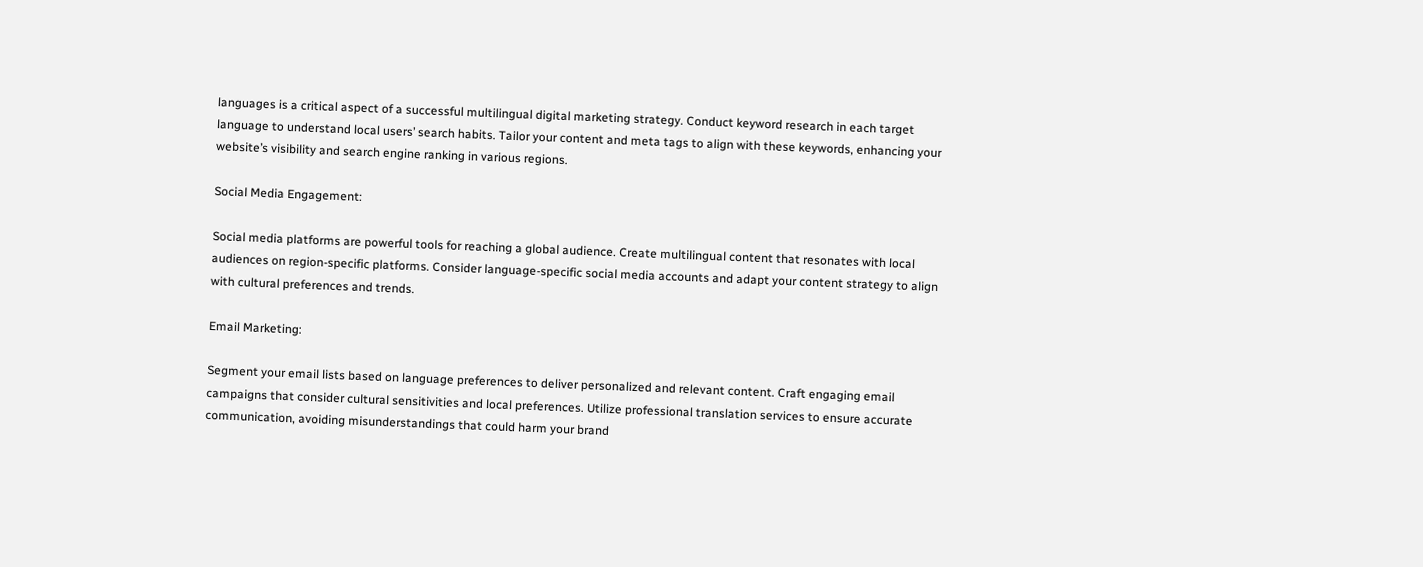languages is a critical aspect of a successful multilingual digital marketing strategy. Conduct keyword research in each target language to understand local users’ search habits. Tailor your content and meta tags to align with these keywords, enhancing your website’s visibility and search engine ranking in various regions.

Social Media Engagement:

Social media platforms are powerful tools for reaching a global audience. Create multilingual content that resonates with local audiences on region-specific platforms. Consider language-specific social media accounts and adapt your content strategy to align with cultural preferences and trends.

Email Marketing:

Segment your email lists based on language preferences to deliver personalized and relevant content. Craft engaging email campaigns that consider cultural sensitivities and local preferences. Utilize professional translation services to ensure accurate communication, avoiding misunderstandings that could harm your brand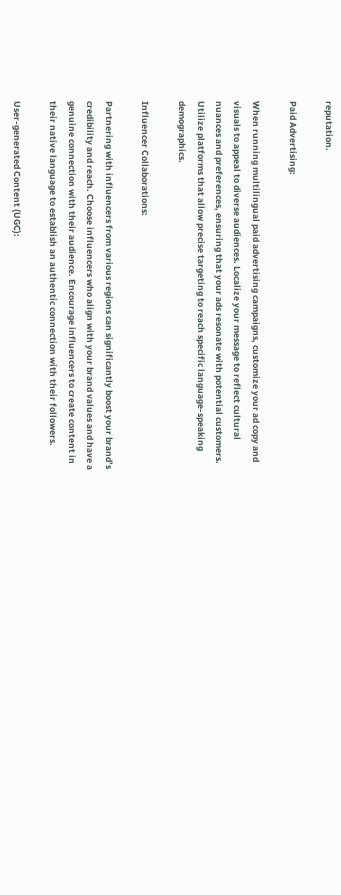reputation.

Paid Advertising:

When running multilingual paid advertising campaigns, customize your ad copy and visuals to appeal to diverse audiences. Localize your message to reflect cultural nuances and preferences, ensuring that your ads resonate with potential customers. Utilize platforms that allow precise targeting to reach specific language-speaking demographics.

Influencer Collaborations:

Partnering with influencers from various regions can significantly boost your brand’s credibility and reach. Choose influencers who align with your brand values and have a genuine connection with their audience. Encourage influencers to create content in their native language to establish an authentic connection with their followers.

User-generated Content (UGC):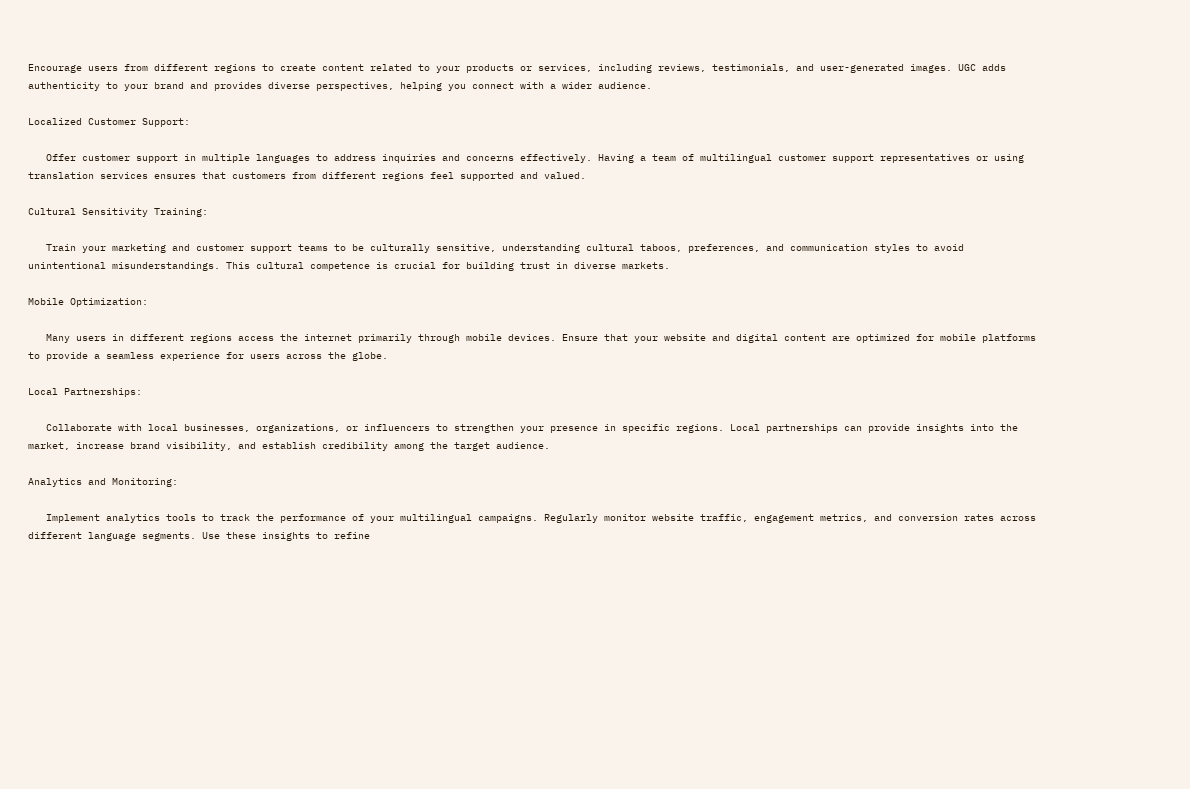Encourage users from different regions to create content related to your products or services, including reviews, testimonials, and user-generated images. UGC adds authenticity to your brand and provides diverse perspectives, helping you connect with a wider audience.

Localized Customer Support:

   Offer customer support in multiple languages to address inquiries and concerns effectively. Having a team of multilingual customer support representatives or using translation services ensures that customers from different regions feel supported and valued.

Cultural Sensitivity Training:

   Train your marketing and customer support teams to be culturally sensitive, understanding cultural taboos, preferences, and communication styles to avoid unintentional misunderstandings. This cultural competence is crucial for building trust in diverse markets.

Mobile Optimization:

   Many users in different regions access the internet primarily through mobile devices. Ensure that your website and digital content are optimized for mobile platforms to provide a seamless experience for users across the globe.

Local Partnerships:

   Collaborate with local businesses, organizations, or influencers to strengthen your presence in specific regions. Local partnerships can provide insights into the market, increase brand visibility, and establish credibility among the target audience.

Analytics and Monitoring:

   Implement analytics tools to track the performance of your multilingual campaigns. Regularly monitor website traffic, engagement metrics, and conversion rates across different language segments. Use these insights to refine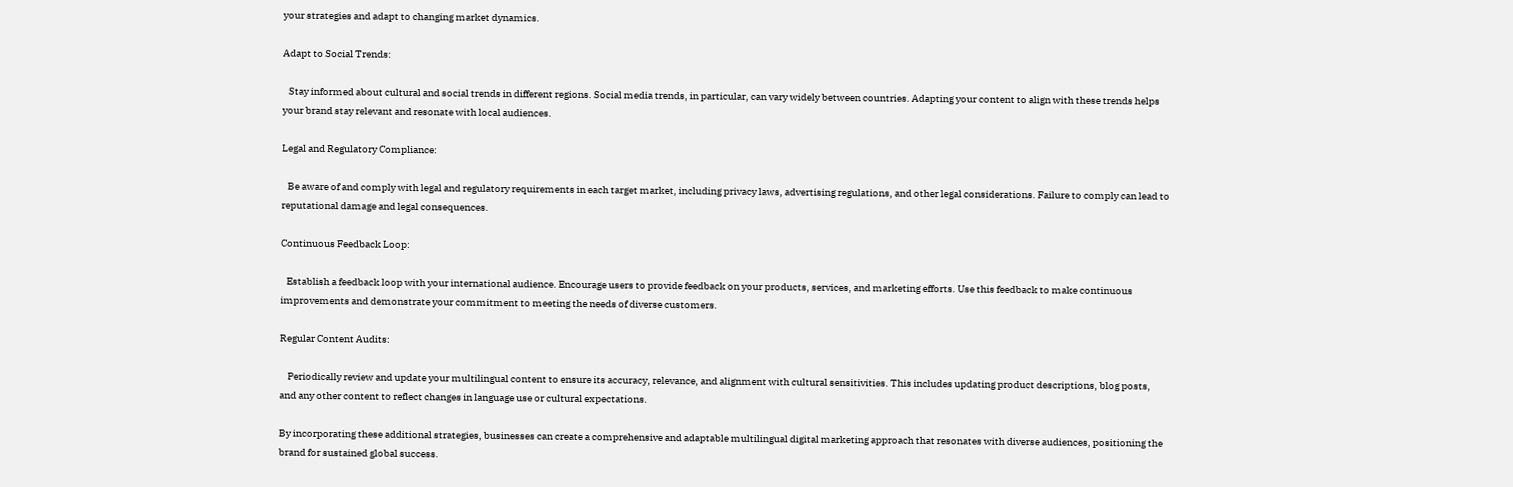your strategies and adapt to changing market dynamics.

Adapt to Social Trends:

   Stay informed about cultural and social trends in different regions. Social media trends, in particular, can vary widely between countries. Adapting your content to align with these trends helps your brand stay relevant and resonate with local audiences.

Legal and Regulatory Compliance:

   Be aware of and comply with legal and regulatory requirements in each target market, including privacy laws, advertising regulations, and other legal considerations. Failure to comply can lead to reputational damage and legal consequences.

Continuous Feedback Loop:

   Establish a feedback loop with your international audience. Encourage users to provide feedback on your products, services, and marketing efforts. Use this feedback to make continuous improvements and demonstrate your commitment to meeting the needs of diverse customers.

Regular Content Audits:

    Periodically review and update your multilingual content to ensure its accuracy, relevance, and alignment with cultural sensitivities. This includes updating product descriptions, blog posts, and any other content to reflect changes in language use or cultural expectations.

By incorporating these additional strategies, businesses can create a comprehensive and adaptable multilingual digital marketing approach that resonates with diverse audiences, positioning the brand for sustained global success.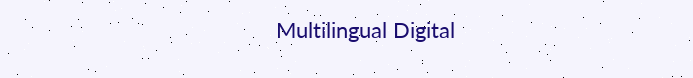Multilingual Digital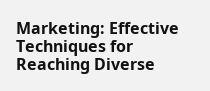Marketing: Effective Techniques for Reaching Diverse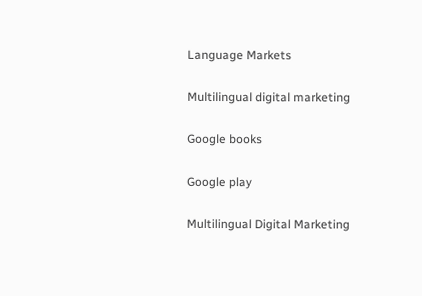Language Markets

Multilingual digital marketing

Google books

Google play

Multilingual Digital Marketing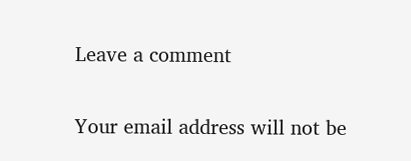Leave a comment

Your email address will not be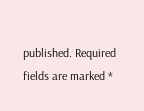published. Required fields are marked *